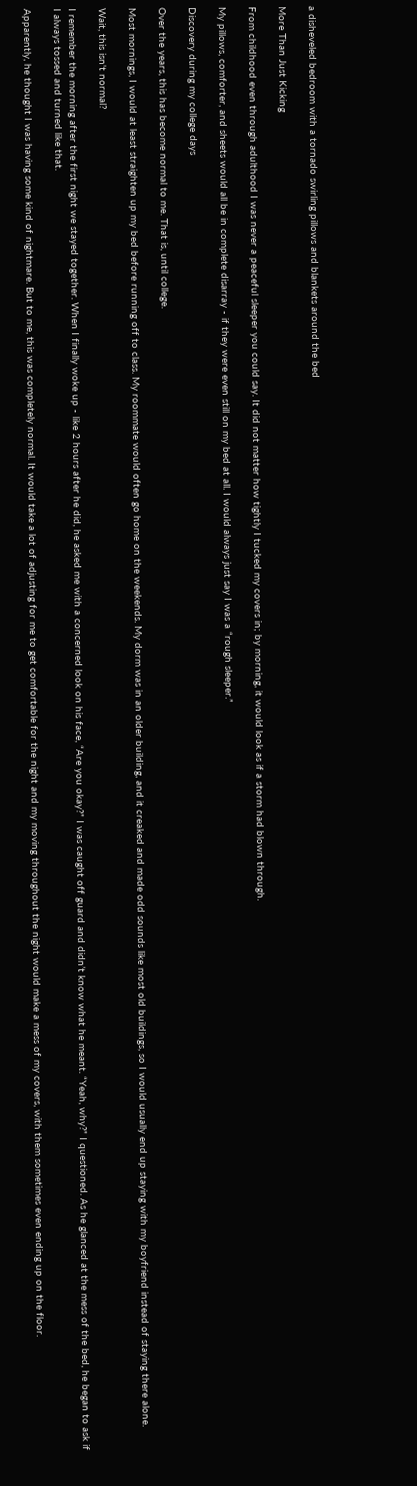a disheveled bedroom with a tornado swirling pillows and blankets around the bed

More Than Just Kicking

From childhood even through adulthood I was never a peaceful sleeper you could say. It did not matter how tightly I tucked my covers in; by morning, it would look as if a storm had blown through.

My pillows, comforter, and sheets would all be in complete disarray - if they were even still on my bed at all. I would always just say I was a “rough sleeper.”

Discovery during my college days

Over the years, this has become normal to me. That is, until college.

Most mornings, I would at least straighten up my bed before running off to class. My roommate would often go home on the weekends. My dorm was in an older building, and it creaked and made odd sounds like most old buildings, so I would usually end up staying with my boyfriend instead of staying there alone.

Wait, this isn't normal?

I remember the morning after the first night we stayed together. When I finally woke up - like 2 hours after he did, he asked me with a concerned look on his face, “Are you okay?” I was caught off guard and didn’t know what he meant. “Yeah, why?” I questioned. As he glanced at the mess of the bed, he began to ask if I always tossed and turned like that.

Apparently, he thought I was having some kind of nightmare. But to me, this was completely normal. It would take a lot of adjusting for me to get comfortable for the night and my moving throughout the night would make a mess of my covers, with them sometimes even ending up on the floor.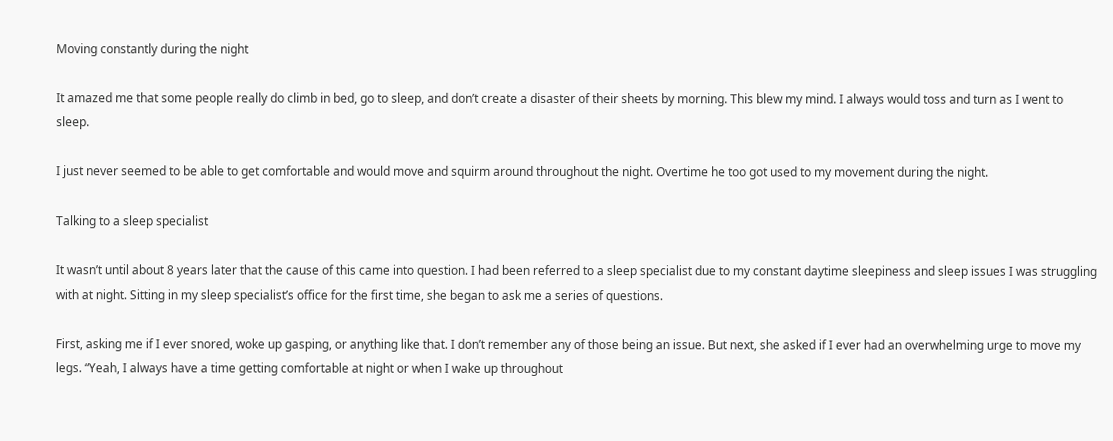Moving constantly during the night

It amazed me that some people really do climb in bed, go to sleep, and don’t create a disaster of their sheets by morning. This blew my mind. I always would toss and turn as I went to sleep.

I just never seemed to be able to get comfortable and would move and squirm around throughout the night. Overtime he too got used to my movement during the night.

Talking to a sleep specialist

It wasn’t until about 8 years later that the cause of this came into question. I had been referred to a sleep specialist due to my constant daytime sleepiness and sleep issues I was struggling with at night. Sitting in my sleep specialist’s office for the first time, she began to ask me a series of questions.

First, asking me if I ever snored, woke up gasping, or anything like that. I don’t remember any of those being an issue. But next, she asked if I ever had an overwhelming urge to move my legs. “Yeah, I always have a time getting comfortable at night or when I wake up throughout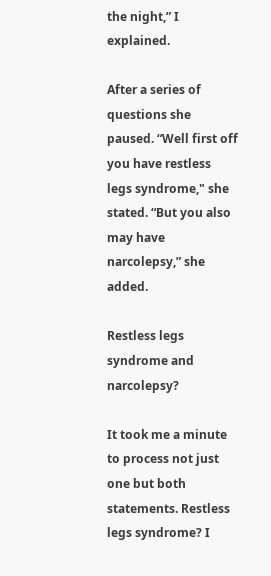the night,” I explained.

After a series of questions she paused. “Well first off you have restless legs syndrome," she stated. “But you also may have narcolepsy,” she added.

Restless legs syndrome and narcolepsy?

It took me a minute to process not just one but both statements. Restless legs syndrome? I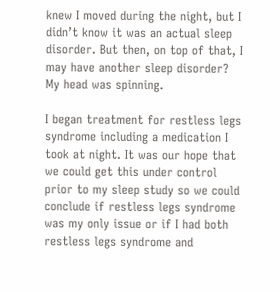knew I moved during the night, but I didn’t know it was an actual sleep disorder. But then, on top of that, I may have another sleep disorder? My head was spinning.

I began treatment for restless legs syndrome including a medication I took at night. It was our hope that we could get this under control prior to my sleep study so we could conclude if restless legs syndrome was my only issue or if I had both restless legs syndrome and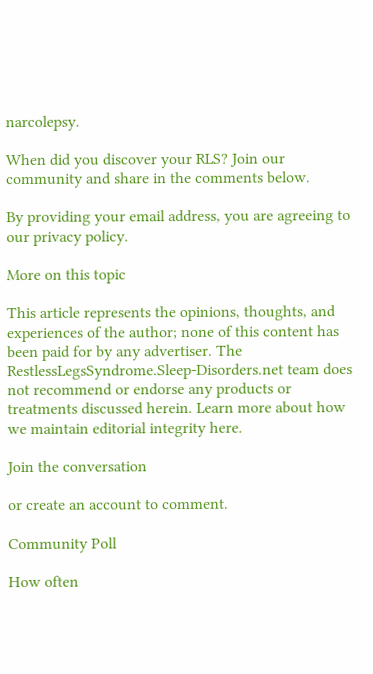narcolepsy.

When did you discover your RLS? Join our community and share in the comments below.

By providing your email address, you are agreeing to our privacy policy.

More on this topic

This article represents the opinions, thoughts, and experiences of the author; none of this content has been paid for by any advertiser. The RestlessLegsSyndrome.Sleep-Disorders.net team does not recommend or endorse any products or treatments discussed herein. Learn more about how we maintain editorial integrity here.

Join the conversation

or create an account to comment.

Community Poll

How often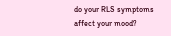do your RLS symptoms affect your mood?